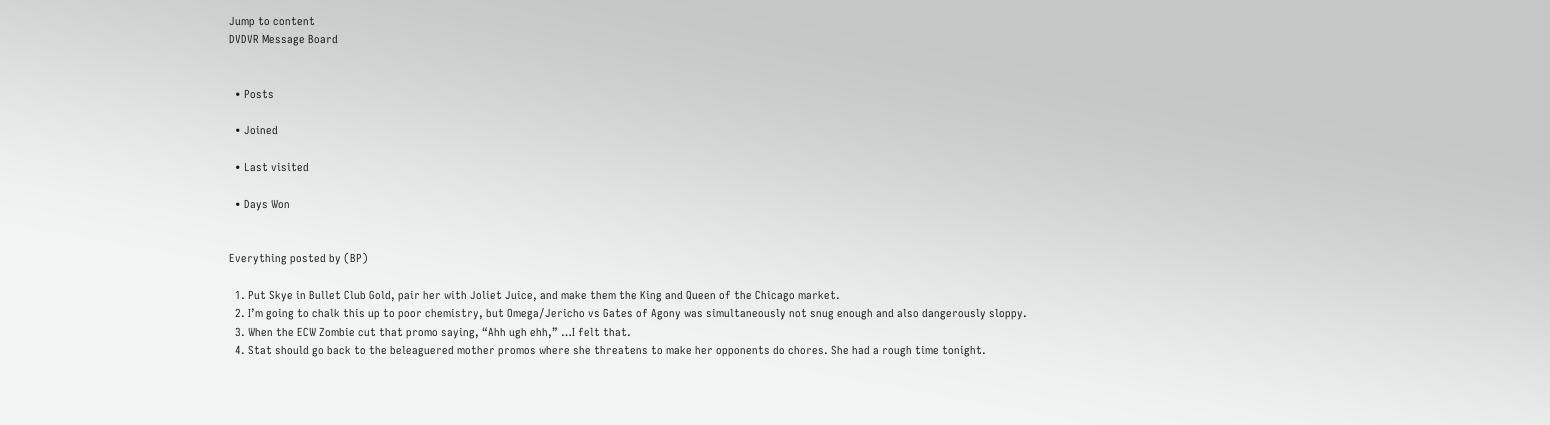Jump to content
DVDVR Message Board


  • Posts

  • Joined

  • Last visited

  • Days Won


Everything posted by (BP)

  1. Put Skye in Bullet Club Gold, pair her with Joliet Juice, and make them the King and Queen of the Chicago market.
  2. I’m going to chalk this up to poor chemistry, but Omega/Jericho vs Gates of Agony was simultaneously not snug enough and also dangerously sloppy.
  3. When the ECW Zombie cut that promo saying, “Ahh ugh ehh,” …I felt that.
  4. Stat should go back to the beleaguered mother promos where she threatens to make her opponents do chores. She had a rough time tonight.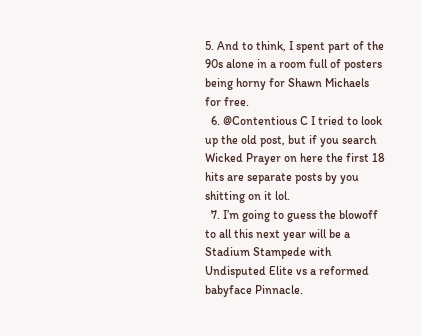5. And to think, I spent part of the 90s alone in a room full of posters being horny for Shawn Michaels for free.
  6. @Contentious C I tried to look up the old post, but if you search Wicked Prayer on here the first 18 hits are separate posts by you shitting on it lol.
  7. I’m going to guess the blowoff to all this next year will be a Stadium Stampede with Undisputed Elite vs a reformed babyface Pinnacle.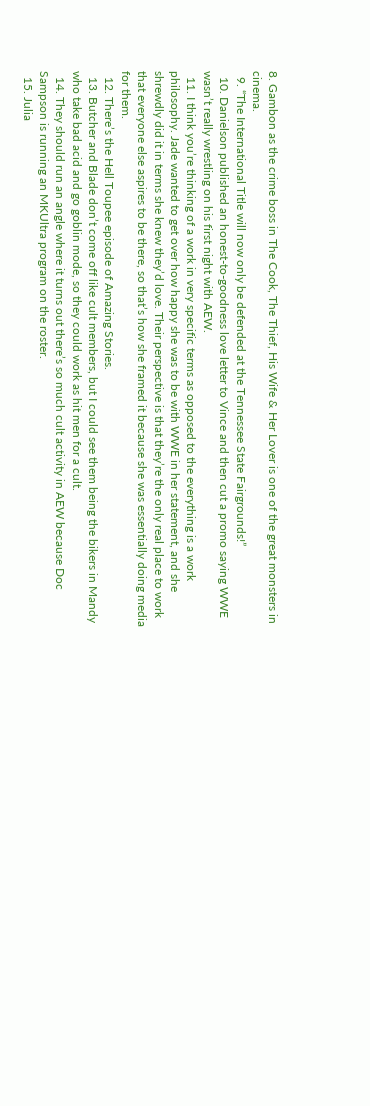8. Gambon as the crime boss in The Cook, The Thief, His Wife & Her Lover is one of the great monsters in cinema.
  9. “The International Title will now only be defended at the Tennessee State Fairgrounds!”
  10. Danielson published an honest-to-goodness love letter to Vince and then cut a promo saying WWE wasn’t really wrestling on his first night with AEW.
  11. I think you’re thinking of a work in very specific terms as opposed to the everything is a work philosophy. Jade wanted to get over how happy she was to be with WWE in her statement, and she shrewdly did it in terms she knew they’d love. Their perspective is that they’re the only real place to work that everyone else aspires to be there, so that’s how she framed it because she was essentially doing media for them.
  12. There’s the Hell Toupee episode of Amazing Stories.
  13. Butcher and Blade don’t come off like cult members, but I could see them being the bikers in Mandy who take bad acid and go goblin mode, so they could work as hit men for a cult.
  14. They should run an angle where it turns out there’s so much cult activity in AEW because Doc Sampson is running an MKUltra program on the roster.
  15. Julia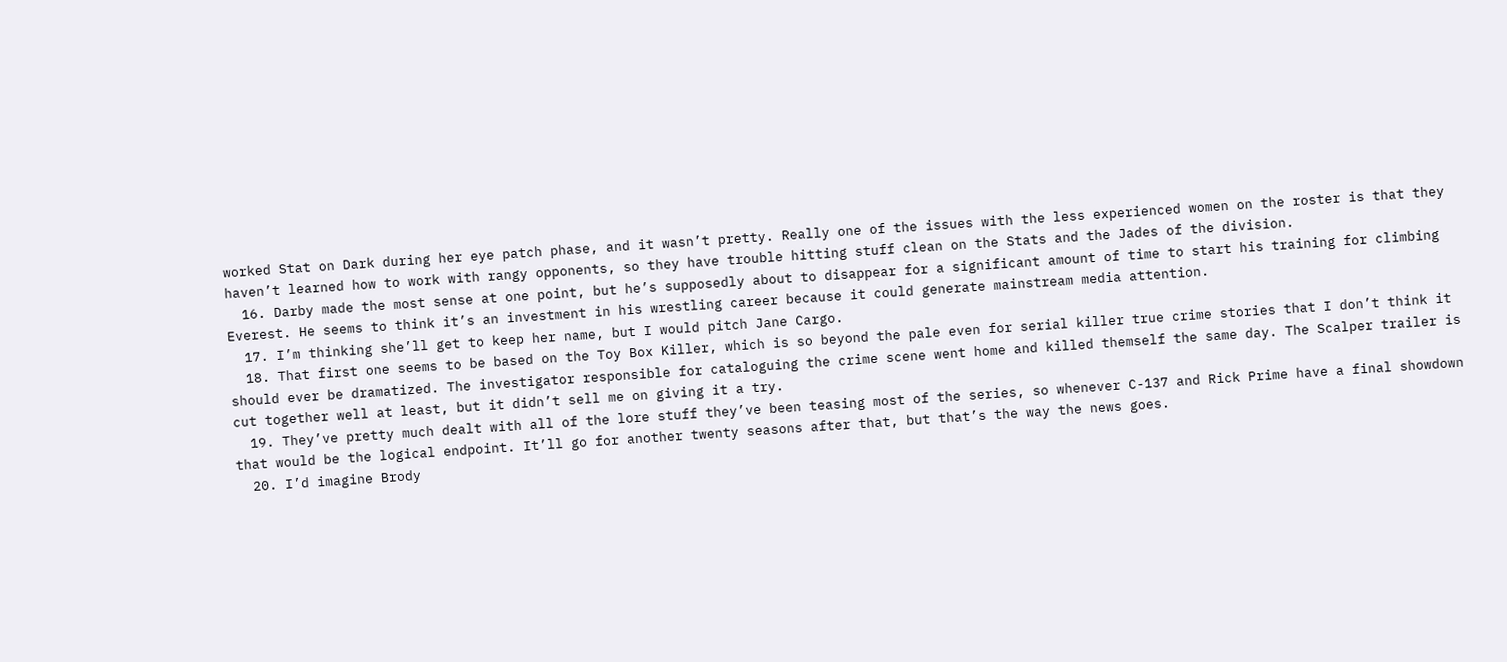worked Stat on Dark during her eye patch phase, and it wasn’t pretty. Really one of the issues with the less experienced women on the roster is that they haven’t learned how to work with rangy opponents, so they have trouble hitting stuff clean on the Stats and the Jades of the division.
  16. Darby made the most sense at one point, but he’s supposedly about to disappear for a significant amount of time to start his training for climbing Everest. He seems to think it’s an investment in his wrestling career because it could generate mainstream media attention.
  17. I’m thinking she’ll get to keep her name, but I would pitch Jane Cargo.
  18. That first one seems to be based on the Toy Box Killer, which is so beyond the pale even for serial killer true crime stories that I don’t think it should ever be dramatized. The investigator responsible for cataloguing the crime scene went home and killed themself the same day. The Scalper trailer is cut together well at least, but it didn’t sell me on giving it a try.
  19. They’ve pretty much dealt with all of the lore stuff they’ve been teasing most of the series, so whenever C-137 and Rick Prime have a final showdown that would be the logical endpoint. It’ll go for another twenty seasons after that, but that’s the way the news goes.
  20. I’d imagine Brody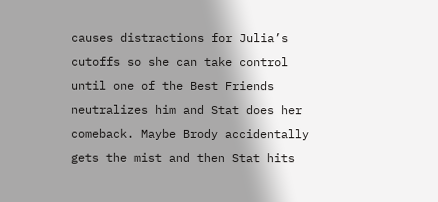causes distractions for Julia’s cutoffs so she can take control until one of the Best Friends neutralizes him and Stat does her comeback. Maybe Brody accidentally gets the mist and then Stat hits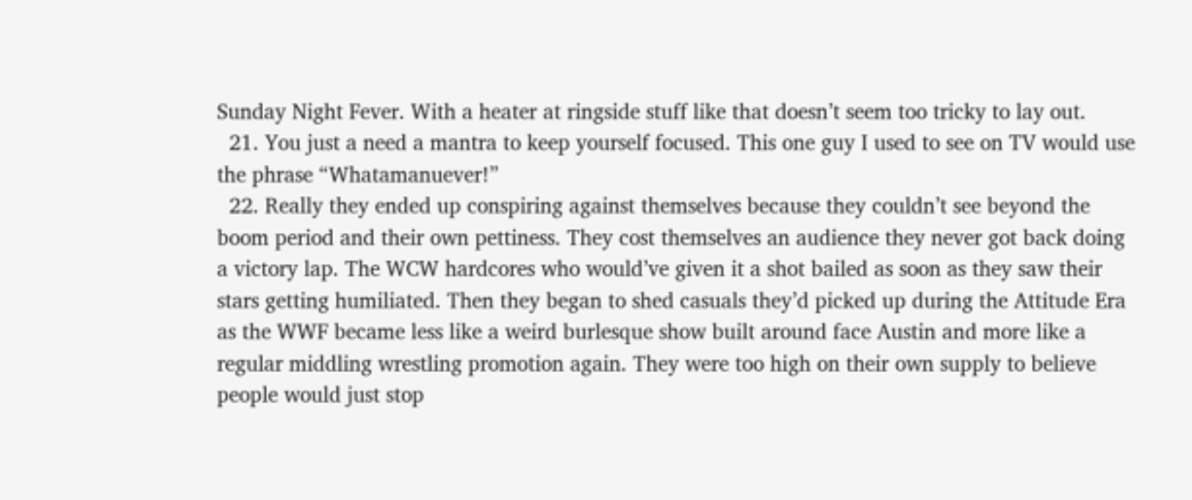Sunday Night Fever. With a heater at ringside stuff like that doesn’t seem too tricky to lay out.
  21. You just a need a mantra to keep yourself focused. This one guy I used to see on TV would use the phrase “Whatamanuever!”
  22. Really they ended up conspiring against themselves because they couldn’t see beyond the boom period and their own pettiness. They cost themselves an audience they never got back doing a victory lap. The WCW hardcores who would’ve given it a shot bailed as soon as they saw their stars getting humiliated. Then they began to shed casuals they’d picked up during the Attitude Era as the WWF became less like a weird burlesque show built around face Austin and more like a regular middling wrestling promotion again. They were too high on their own supply to believe people would just stop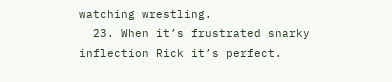watching wrestling.
  23. When it’s frustrated snarky inflection Rick it’s perfect.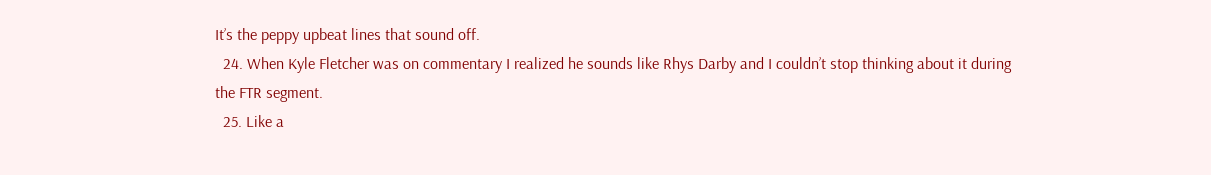It’s the peppy upbeat lines that sound off.
  24. When Kyle Fletcher was on commentary I realized he sounds like Rhys Darby and I couldn’t stop thinking about it during the FTR segment.
  25. Like a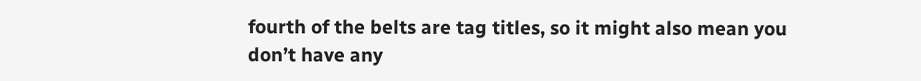fourth of the belts are tag titles, so it might also mean you don’t have any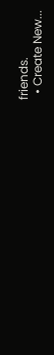friends.
  • Create New...